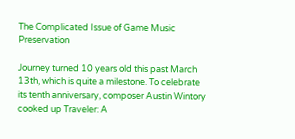The Complicated Issue of Game Music Preservation

Journey turned 10 years old this past March 13th, which is quite a milestone. To celebrate its tenth anniversary, composer Austin Wintory cooked up Traveler: A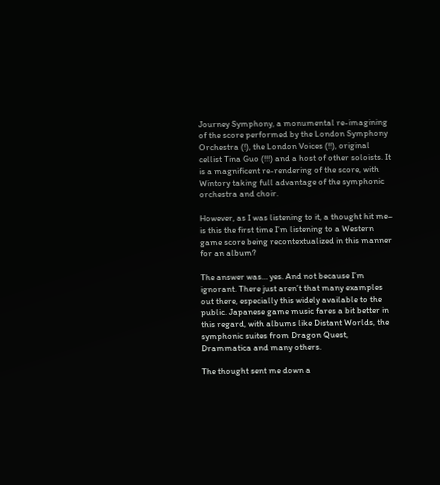Journey Symphony, a monumental re-imagining of the score performed by the London Symphony Orchestra (!), the London Voices (!!), original cellist Tina Guo (!!!) and a host of other soloists. It is a magnificent re-rendering of the score, with Wintory taking full advantage of the symphonic orchestra and choir.

However, as I was listening to it, a thought hit me– is this the first time I’m listening to a Western game score being recontextualized in this manner for an album?

The answer was… yes. And not because I’m ignorant. There just aren’t that many examples out there, especially this widely available to the public. Japanese game music fares a bit better in this regard, with albums like Distant Worlds, the symphonic suites from Dragon Quest, Drammatica and many others.

The thought sent me down a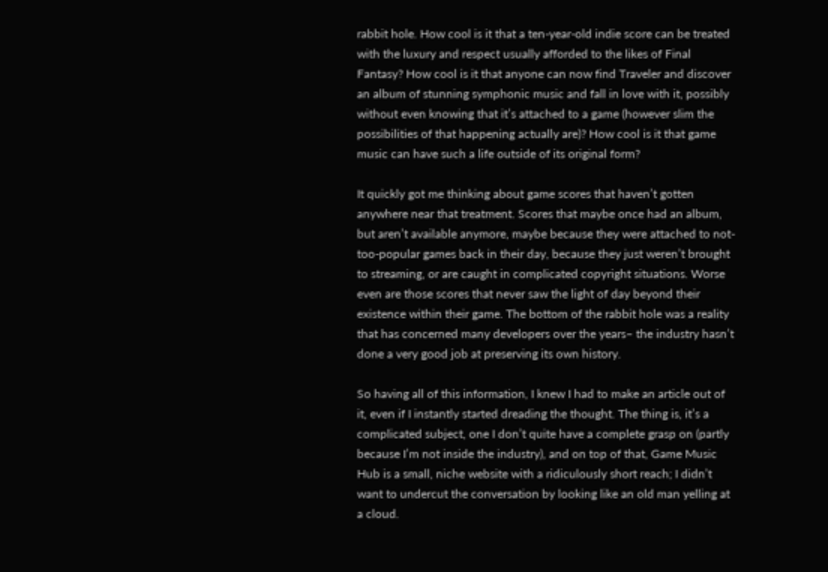rabbit hole. How cool is it that a ten-year-old indie score can be treated with the luxury and respect usually afforded to the likes of Final Fantasy? How cool is it that anyone can now find Traveler and discover an album of stunning symphonic music and fall in love with it, possibly without even knowing that it’s attached to a game (however slim the possibilities of that happening actually are)? How cool is it that game music can have such a life outside of its original form?

It quickly got me thinking about game scores that haven’t gotten anywhere near that treatment. Scores that maybe once had an album, but aren’t available anymore, maybe because they were attached to not-too-popular games back in their day, because they just weren’t brought to streaming, or are caught in complicated copyright situations. Worse even are those scores that never saw the light of day beyond their existence within their game. The bottom of the rabbit hole was a reality that has concerned many developers over the years– the industry hasn’t done a very good job at preserving its own history.

So having all of this information, I knew I had to make an article out of it, even if I instantly started dreading the thought. The thing is, it’s a complicated subject, one I don’t quite have a complete grasp on (partly because I’m not inside the industry), and on top of that, Game Music Hub is a small, niche website with a ridiculously short reach; I didn’t want to undercut the conversation by looking like an old man yelling at a cloud.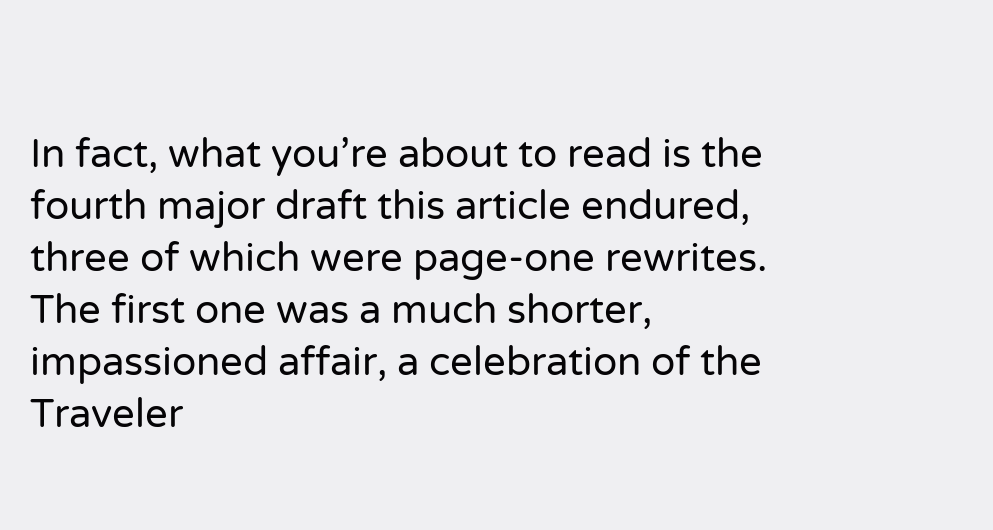In fact, what you’re about to read is the fourth major draft this article endured, three of which were page-one rewrites. The first one was a much shorter, impassioned affair, a celebration of the Traveler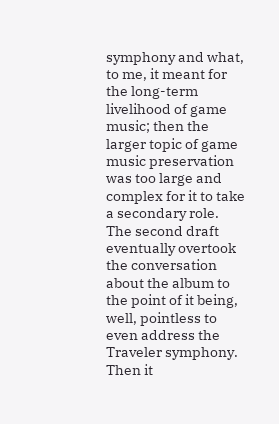symphony and what, to me, it meant for the long-term livelihood of game music; then the larger topic of game music preservation was too large and complex for it to take a secondary role. The second draft eventually overtook the conversation about the album to the point of it being, well, pointless to even address the Traveler symphony. Then it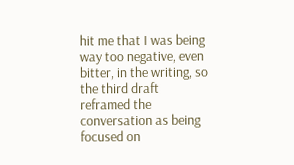hit me that I was being way too negative, even bitter, in the writing, so the third draft reframed the conversation as being focused on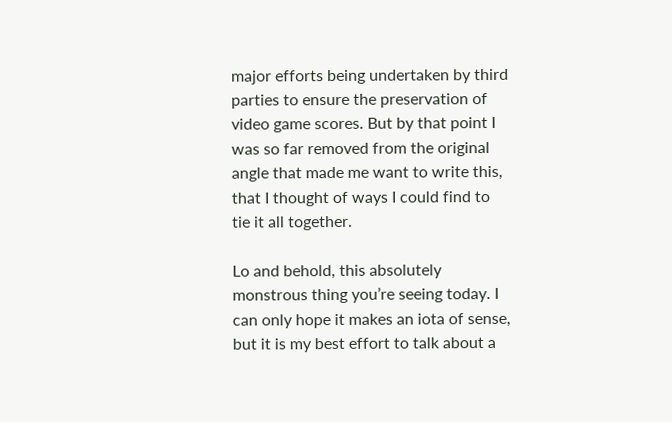major efforts being undertaken by third parties to ensure the preservation of video game scores. But by that point I was so far removed from the original angle that made me want to write this, that I thought of ways I could find to tie it all together.

Lo and behold, this absolutely monstrous thing you’re seeing today. I can only hope it makes an iota of sense, but it is my best effort to talk about a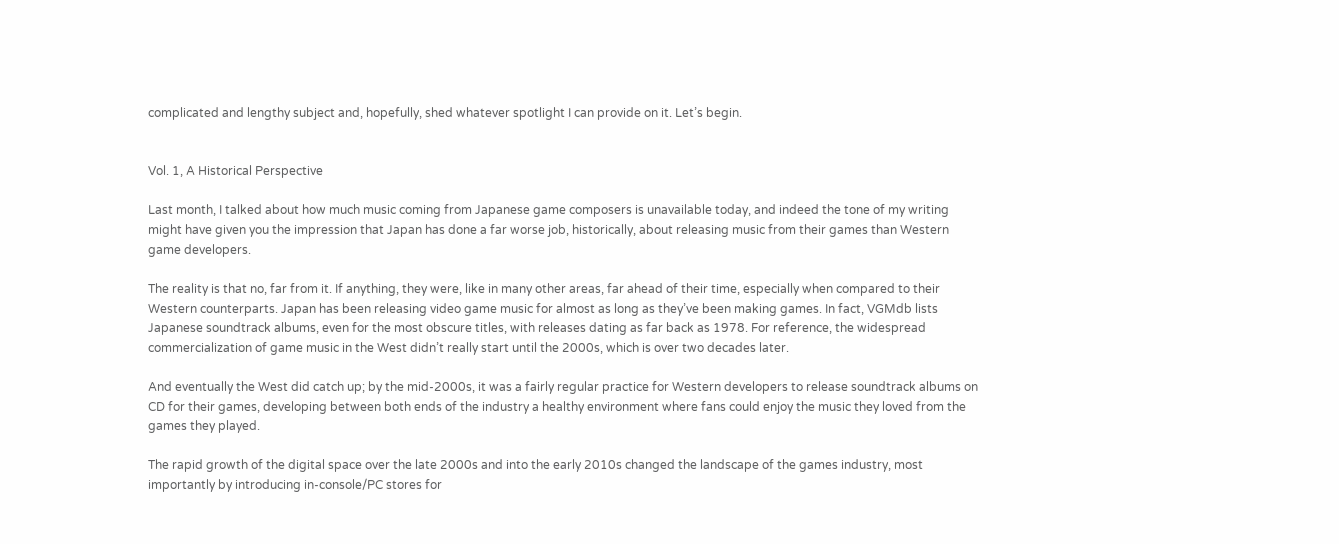complicated and lengthy subject and, hopefully, shed whatever spotlight I can provide on it. Let’s begin.


Vol. 1, A Historical Perspective

Last month, I talked about how much music coming from Japanese game composers is unavailable today, and indeed the tone of my writing might have given you the impression that Japan has done a far worse job, historically, about releasing music from their games than Western game developers.

The reality is that no, far from it. If anything, they were, like in many other areas, far ahead of their time, especially when compared to their Western counterparts. Japan has been releasing video game music for almost as long as they’ve been making games. In fact, VGMdb lists Japanese soundtrack albums, even for the most obscure titles, with releases dating as far back as 1978. For reference, the widespread commercialization of game music in the West didn’t really start until the 2000s, which is over two decades later.

And eventually the West did catch up; by the mid-2000s, it was a fairly regular practice for Western developers to release soundtrack albums on CD for their games, developing between both ends of the industry a healthy environment where fans could enjoy the music they loved from the games they played.

The rapid growth of the digital space over the late 2000s and into the early 2010s changed the landscape of the games industry, most importantly by introducing in-console/PC stores for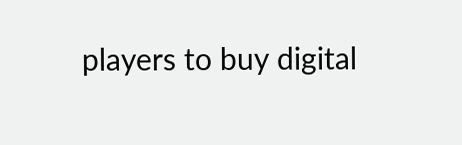players to buy digital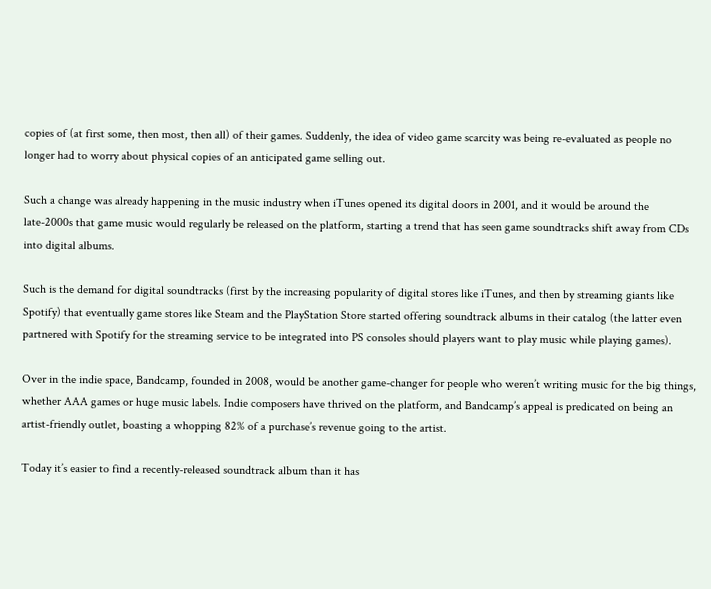copies of (at first some, then most, then all) of their games. Suddenly, the idea of video game scarcity was being re-evaluated as people no longer had to worry about physical copies of an anticipated game selling out.

Such a change was already happening in the music industry when iTunes opened its digital doors in 2001, and it would be around the late-2000s that game music would regularly be released on the platform, starting a trend that has seen game soundtracks shift away from CDs into digital albums.

Such is the demand for digital soundtracks (first by the increasing popularity of digital stores like iTunes, and then by streaming giants like Spotify) that eventually game stores like Steam and the PlayStation Store started offering soundtrack albums in their catalog (the latter even partnered with Spotify for the streaming service to be integrated into PS consoles should players want to play music while playing games).

Over in the indie space, Bandcamp, founded in 2008, would be another game-changer for people who weren’t writing music for the big things, whether AAA games or huge music labels. Indie composers have thrived on the platform, and Bandcamp’s appeal is predicated on being an artist-friendly outlet, boasting a whopping 82% of a purchase’s revenue going to the artist.

Today it’s easier to find a recently-released soundtrack album than it has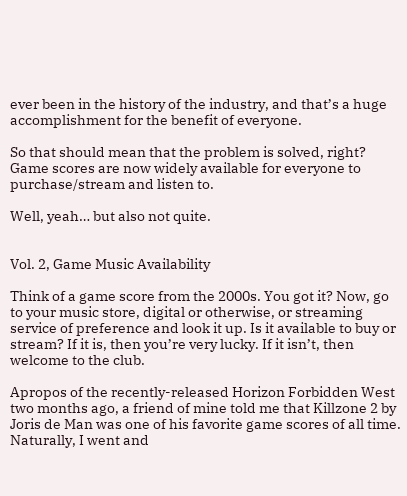ever been in the history of the industry, and that’s a huge accomplishment for the benefit of everyone.

So that should mean that the problem is solved, right? Game scores are now widely available for everyone to purchase/stream and listen to.

Well, yeah… but also not quite.


Vol. 2, Game Music Availability

Think of a game score from the 2000s. You got it? Now, go to your music store, digital or otherwise, or streaming service of preference and look it up. Is it available to buy or stream? If it is, then you’re very lucky. If it isn’t, then welcome to the club.

Apropos of the recently-released Horizon Forbidden West two months ago, a friend of mine told me that Killzone 2 by Joris de Man was one of his favorite game scores of all time. Naturally, I went and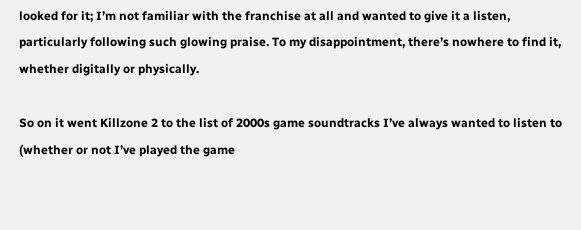looked for it; I’m not familiar with the franchise at all and wanted to give it a listen, particularly following such glowing praise. To my disappointment, there’s nowhere to find it, whether digitally or physically.

So on it went Killzone 2 to the list of 2000s game soundtracks I’ve always wanted to listen to (whether or not I’ve played the game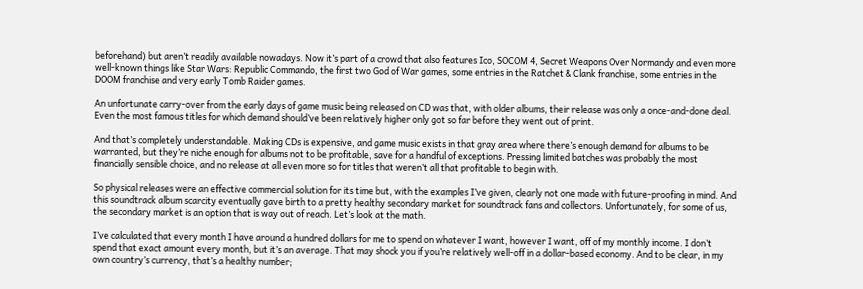beforehand) but aren’t readily available nowadays. Now it’s part of a crowd that also features Ico, SOCOM 4, Secret Weapons Over Normandy and even more well-known things like Star Wars: Republic Commando, the first two God of War games, some entries in the Ratchet & Clank franchise, some entries in the DOOM franchise and very early Tomb Raider games.

An unfortunate carry-over from the early days of game music being released on CD was that, with older albums, their release was only a once-and-done deal. Even the most famous titles for which demand should’ve been relatively higher only got so far before they went out of print.

And that’s completely understandable. Making CDs is expensive, and game music exists in that gray area where there’s enough demand for albums to be warranted, but they’re niche enough for albums not to be profitable, save for a handful of exceptions. Pressing limited batches was probably the most financially sensible choice, and no release at all even more so for titles that weren’t all that profitable to begin with.

So physical releases were an effective commercial solution for its time but, with the examples I’ve given, clearly not one made with future-proofing in mind. And this soundtrack album scarcity eventually gave birth to a pretty healthy secondary market for soundtrack fans and collectors. Unfortunately, for some of us, the secondary market is an option that is way out of reach. Let’s look at the math.

I’ve calculated that every month I have around a hundred dollars for me to spend on whatever I want, however I want, off of my monthly income. I don’t spend that exact amount every month, but it’s an average. That may shock you if you’re relatively well-off in a dollar-based economy. And to be clear, in my own country’s currency, that’s a healthy number;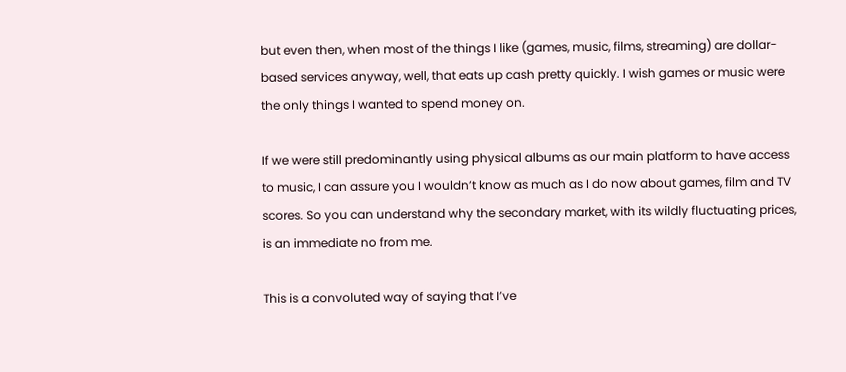but even then, when most of the things I like (games, music, films, streaming) are dollar-based services anyway, well, that eats up cash pretty quickly. I wish games or music were the only things I wanted to spend money on.

If we were still predominantly using physical albums as our main platform to have access to music, I can assure you I wouldn’t know as much as I do now about games, film and TV scores. So you can understand why the secondary market, with its wildly fluctuating prices, is an immediate no from me.

This is a convoluted way of saying that I’ve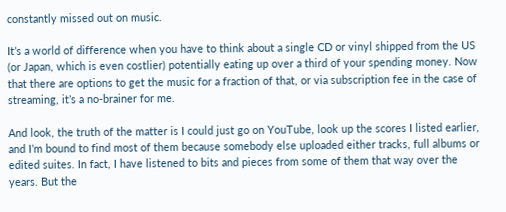constantly missed out on music.

It’s a world of difference when you have to think about a single CD or vinyl shipped from the US (or Japan, which is even costlier) potentially eating up over a third of your spending money. Now that there are options to get the music for a fraction of that, or via subscription fee in the case of streaming, it’s a no-brainer for me.

And look, the truth of the matter is I could just go on YouTube, look up the scores I listed earlier, and I’m bound to find most of them because somebody else uploaded either tracks, full albums or edited suites. In fact, I have listened to bits and pieces from some of them that way over the years. But the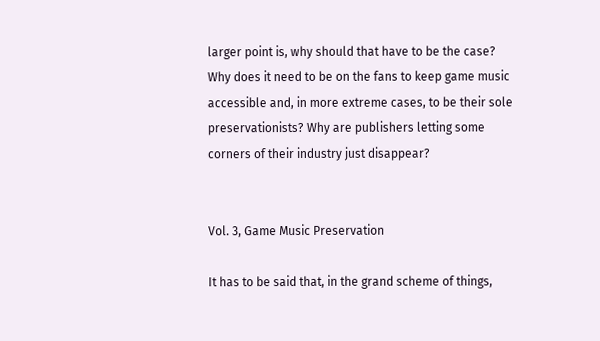larger point is, why should that have to be the case? Why does it need to be on the fans to keep game music accessible and, in more extreme cases, to be their sole preservationists? Why are publishers letting some corners of their industry just disappear?


Vol. 3, Game Music Preservation

It has to be said that, in the grand scheme of things,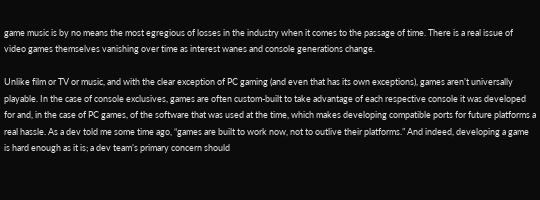game music is by no means the most egregious of losses in the industry when it comes to the passage of time. There is a real issue of video games themselves vanishing over time as interest wanes and console generations change.

Unlike film or TV or music, and with the clear exception of PC gaming (and even that has its own exceptions), games aren’t universally playable. In the case of console exclusives, games are often custom-built to take advantage of each respective console it was developed for and, in the case of PC games, of the software that was used at the time, which makes developing compatible ports for future platforms a real hassle. As a dev told me some time ago, “games are built to work now, not to outlive their platforms.” And indeed, developing a game is hard enough as it is; a dev team’s primary concern should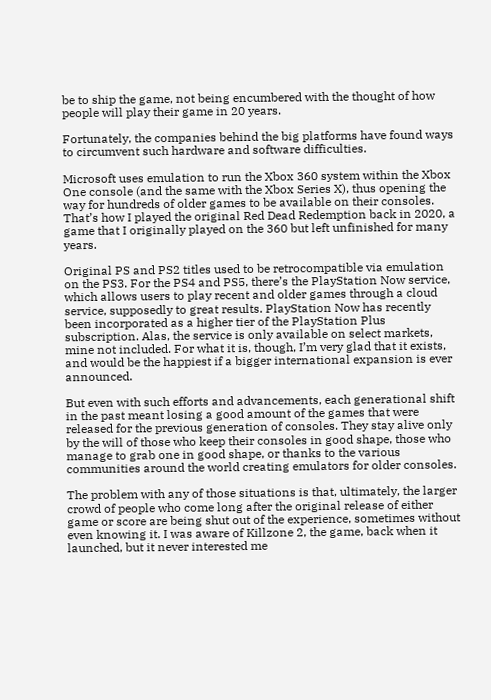be to ship the game, not being encumbered with the thought of how people will play their game in 20 years.

Fortunately, the companies behind the big platforms have found ways to circumvent such hardware and software difficulties.

Microsoft uses emulation to run the Xbox 360 system within the Xbox One console (and the same with the Xbox Series X), thus opening the way for hundreds of older games to be available on their consoles. That’s how I played the original Red Dead Redemption back in 2020, a game that I originally played on the 360 but left unfinished for many years.

Original PS and PS2 titles used to be retrocompatible via emulation on the PS3. For the PS4 and PS5, there’s the PlayStation Now service, which allows users to play recent and older games through a cloud service, supposedly to great results. PlayStation Now has recently been incorporated as a higher tier of the PlayStation Plus subscription. Alas, the service is only available on select markets, mine not included. For what it is, though, I’m very glad that it exists, and would be the happiest if a bigger international expansion is ever announced.

But even with such efforts and advancements, each generational shift in the past meant losing a good amount of the games that were released for the previous generation of consoles. They stay alive only by the will of those who keep their consoles in good shape, those who manage to grab one in good shape, or thanks to the various communities around the world creating emulators for older consoles.

The problem with any of those situations is that, ultimately, the larger crowd of people who come long after the original release of either game or score are being shut out of the experience, sometimes without even knowing it. I was aware of Killzone 2, the game, back when it launched, but it never interested me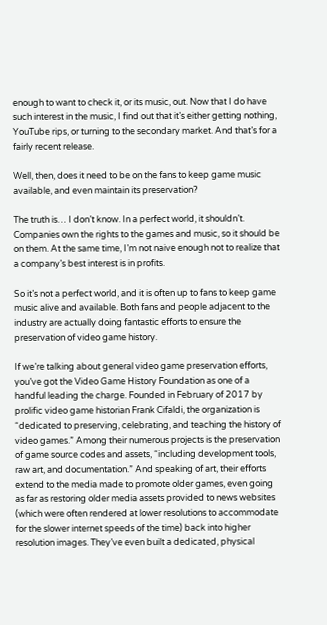enough to want to check it, or its music, out. Now that I do have such interest in the music, I find out that it’s either getting nothing, YouTube rips, or turning to the secondary market. And that’s for a fairly recent release.

Well, then, does it need to be on the fans to keep game music available, and even maintain its preservation?

The truth is… I don’t know. In a perfect world, it shouldn’t. Companies own the rights to the games and music, so it should be on them. At the same time, I’m not naive enough not to realize that a company’s best interest is in profits.

So it’s not a perfect world, and it is often up to fans to keep game music alive and available. Both fans and people adjacent to the industry are actually doing fantastic efforts to ensure the preservation of video game history.

If we’re talking about general video game preservation efforts, you’ve got the Video Game History Foundation as one of a handful leading the charge. Founded in February of 2017 by prolific video game historian Frank Cifaldi, the organization is “dedicated to preserving, celebrating, and teaching the history of video games.” Among their numerous projects is the preservation of game source codes and assets, “including development tools, raw art, and documentation.” And speaking of art, their efforts extend to the media made to promote older games, even going as far as restoring older media assets provided to news websites (which were often rendered at lower resolutions to accommodate for the slower internet speeds of the time) back into higher resolution images. They’ve even built a dedicated, physical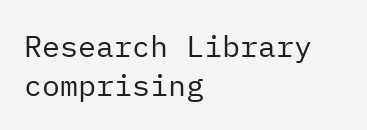Research Library comprising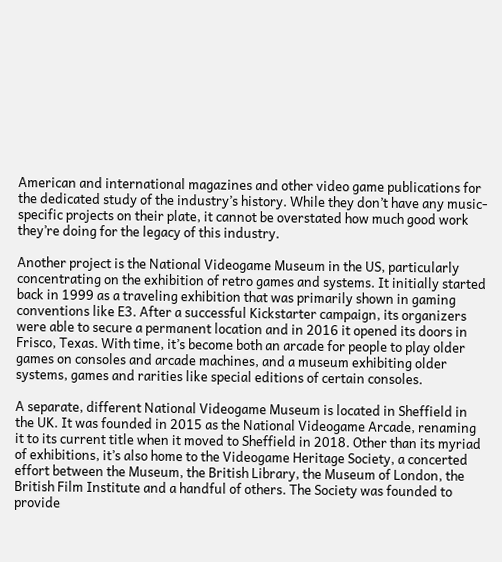American and international magazines and other video game publications for the dedicated study of the industry’s history. While they don’t have any music-specific projects on their plate, it cannot be overstated how much good work they’re doing for the legacy of this industry.

Another project is the National Videogame Museum in the US, particularly concentrating on the exhibition of retro games and systems. It initially started back in 1999 as a traveling exhibition that was primarily shown in gaming conventions like E3. After a successful Kickstarter campaign, its organizers were able to secure a permanent location and in 2016 it opened its doors in Frisco, Texas. With time, it’s become both an arcade for people to play older games on consoles and arcade machines, and a museum exhibiting older systems, games and rarities like special editions of certain consoles.

A separate, different National Videogame Museum is located in Sheffield in the UK. It was founded in 2015 as the National Videogame Arcade, renaming it to its current title when it moved to Sheffield in 2018. Other than its myriad of exhibitions, it’s also home to the Videogame Heritage Society, a concerted effort between the Museum, the British Library, the Museum of London, the British Film Institute and a handful of others. The Society was founded to provide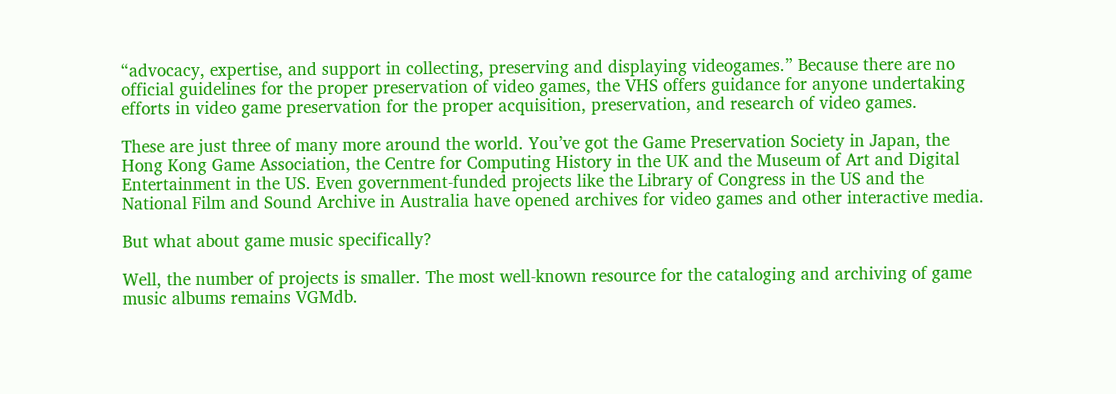“advocacy, expertise, and support in collecting, preserving and displaying videogames.” Because there are no official guidelines for the proper preservation of video games, the VHS offers guidance for anyone undertaking efforts in video game preservation for the proper acquisition, preservation, and research of video games.

These are just three of many more around the world. You’ve got the Game Preservation Society in Japan, the Hong Kong Game Association, the Centre for Computing History in the UK and the Museum of Art and Digital Entertainment in the US. Even government-funded projects like the Library of Congress in the US and the National Film and Sound Archive in Australia have opened archives for video games and other interactive media.

But what about game music specifically?

Well, the number of projects is smaller. The most well-known resource for the cataloging and archiving of game music albums remains VGMdb.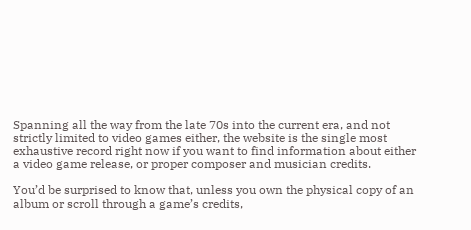Spanning all the way from the late 70s into the current era, and not strictly limited to video games either, the website is the single most exhaustive record right now if you want to find information about either a video game release, or proper composer and musician credits.

You’d be surprised to know that, unless you own the physical copy of an album or scroll through a game’s credits,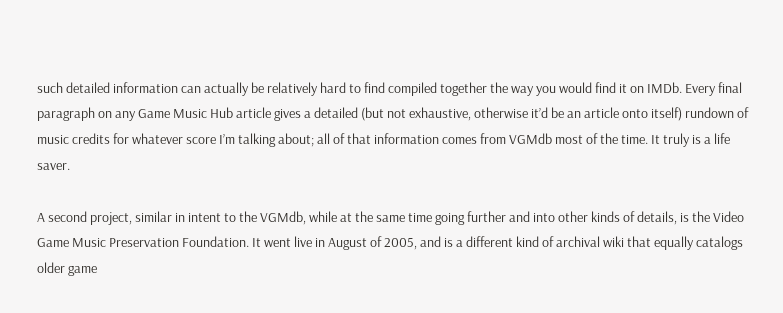such detailed information can actually be relatively hard to find compiled together the way you would find it on IMDb. Every final paragraph on any Game Music Hub article gives a detailed (but not exhaustive, otherwise it’d be an article onto itself) rundown of music credits for whatever score I’m talking about; all of that information comes from VGMdb most of the time. It truly is a life saver.

A second project, similar in intent to the VGMdb, while at the same time going further and into other kinds of details, is the Video Game Music Preservation Foundation. It went live in August of 2005, and is a different kind of archival wiki that equally catalogs older game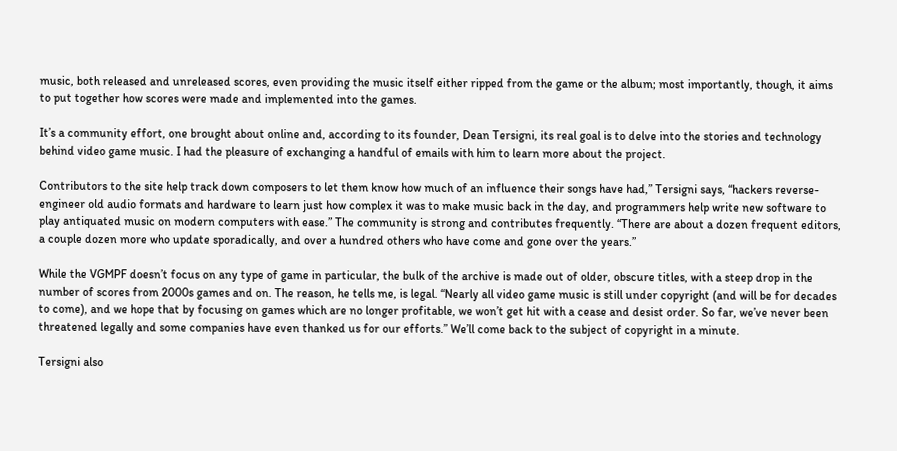music, both released and unreleased scores, even providing the music itself either ripped from the game or the album; most importantly, though, it aims to put together how scores were made and implemented into the games.

It’s a community effort, one brought about online and, according to its founder, Dean Tersigni, its real goal is to delve into the stories and technology behind video game music. I had the pleasure of exchanging a handful of emails with him to learn more about the project.

Contributors to the site help track down composers to let them know how much of an influence their songs have had,” Tersigni says, “hackers reverse-engineer old audio formats and hardware to learn just how complex it was to make music back in the day, and programmers help write new software to play antiquated music on modern computers with ease.” The community is strong and contributes frequently. “There are about a dozen frequent editors, a couple dozen more who update sporadically, and over a hundred others who have come and gone over the years.”

While the VGMPF doesn’t focus on any type of game in particular, the bulk of the archive is made out of older, obscure titles, with a steep drop in the number of scores from 2000s games and on. The reason, he tells me, is legal. “Nearly all video game music is still under copyright (and will be for decades to come), and we hope that by focusing on games which are no longer profitable, we won’t get hit with a cease and desist order. So far, we’ve never been threatened legally and some companies have even thanked us for our efforts.” We’ll come back to the subject of copyright in a minute.

Tersigni also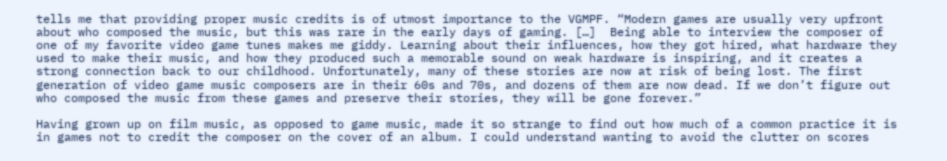tells me that providing proper music credits is of utmost importance to the VGMPF. “Modern games are usually very upfront about who composed the music, but this was rare in the early days of gaming. […]  Being able to interview the composer of one of my favorite video game tunes makes me giddy. Learning about their influences, how they got hired, what hardware they used to make their music, and how they produced such a memorable sound on weak hardware is inspiring, and it creates a strong connection back to our childhood. Unfortunately, many of these stories are now at risk of being lost. The first generation of video game music composers are in their 60s and 70s, and dozens of them are now dead. If we don’t figure out who composed the music from these games and preserve their stories, they will be gone forever.”

Having grown up on film music, as opposed to game music, made it so strange to find out how much of a common practice it is in games not to credit the composer on the cover of an album. I could understand wanting to avoid the clutter on scores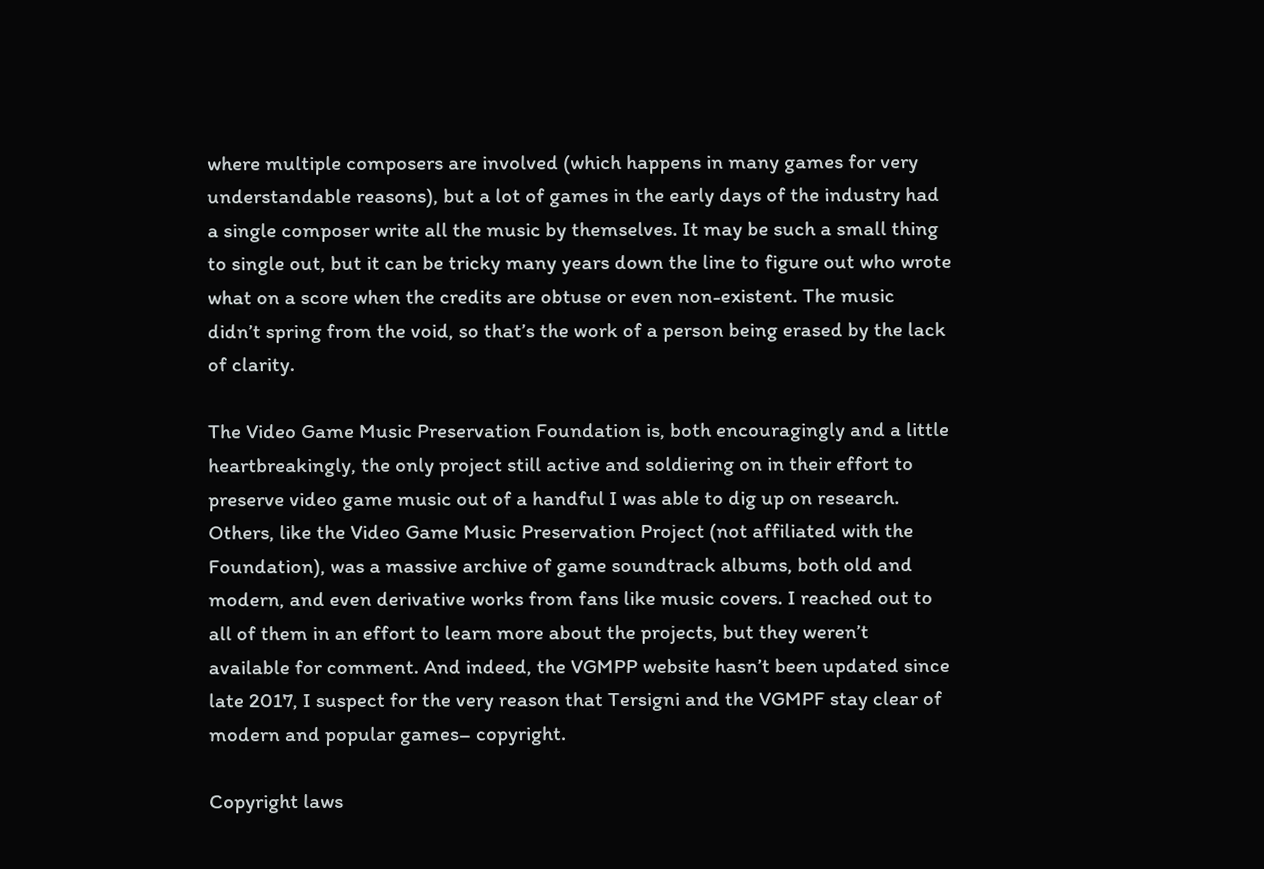where multiple composers are involved (which happens in many games for very understandable reasons), but a lot of games in the early days of the industry had a single composer write all the music by themselves. It may be such a small thing to single out, but it can be tricky many years down the line to figure out who wrote what on a score when the credits are obtuse or even non-existent. The music didn’t spring from the void, so that’s the work of a person being erased by the lack of clarity.

The Video Game Music Preservation Foundation is, both encouragingly and a little heartbreakingly, the only project still active and soldiering on in their effort to preserve video game music out of a handful I was able to dig up on research. Others, like the Video Game Music Preservation Project (not affiliated with the Foundation), was a massive archive of game soundtrack albums, both old and modern, and even derivative works from fans like music covers. I reached out to all of them in an effort to learn more about the projects, but they weren’t available for comment. And indeed, the VGMPP website hasn’t been updated since late 2017, I suspect for the very reason that Tersigni and the VGMPF stay clear of modern and popular games– copyright.

Copyright laws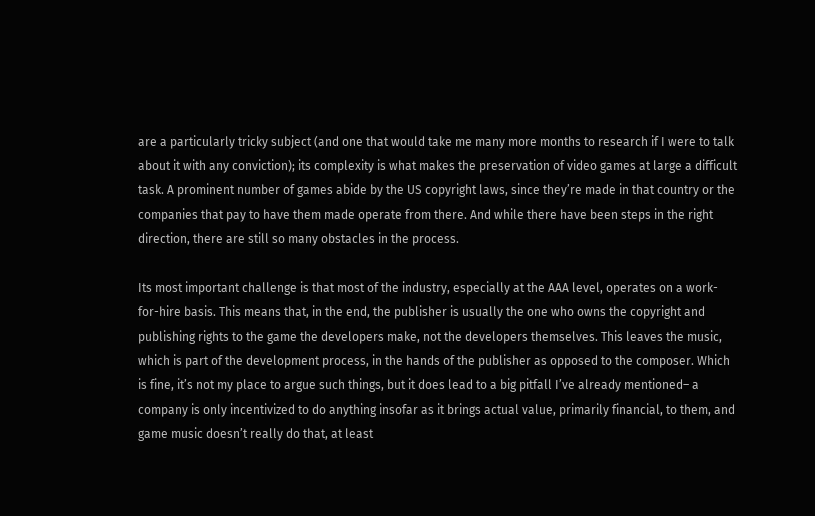are a particularly tricky subject (and one that would take me many more months to research if I were to talk about it with any conviction); its complexity is what makes the preservation of video games at large a difficult task. A prominent number of games abide by the US copyright laws, since they’re made in that country or the companies that pay to have them made operate from there. And while there have been steps in the right direction, there are still so many obstacles in the process.

Its most important challenge is that most of the industry, especially at the AAA level, operates on a work-for-hire basis. This means that, in the end, the publisher is usually the one who owns the copyright and publishing rights to the game the developers make, not the developers themselves. This leaves the music, which is part of the development process, in the hands of the publisher as opposed to the composer. Which is fine, it’s not my place to argue such things, but it does lead to a big pitfall I’ve already mentioned– a company is only incentivized to do anything insofar as it brings actual value, primarily financial, to them, and game music doesn’t really do that, at least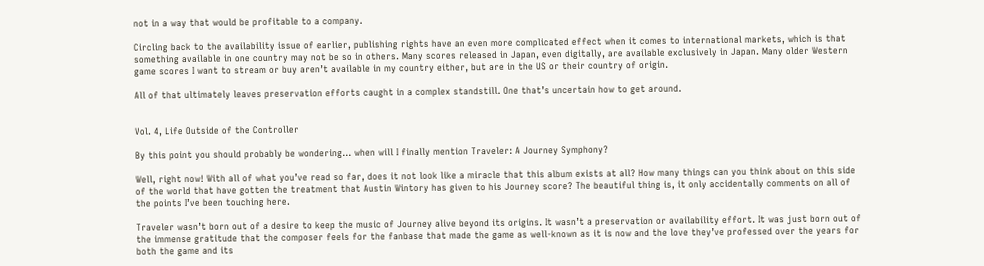not in a way that would be profitable to a company.

Circling back to the availability issue of earlier, publishing rights have an even more complicated effect when it comes to international markets, which is that something available in one country may not be so in others. Many scores released in Japan, even digitally, are available exclusively in Japan. Many older Western game scores I want to stream or buy aren’t available in my country either, but are in the US or their country of origin.

All of that ultimately leaves preservation efforts caught in a complex standstill. One that’s uncertain how to get around.


Vol. 4, Life Outside of the Controller

By this point you should probably be wondering… when will I finally mention Traveler: A Journey Symphony?

Well, right now! With all of what you’ve read so far, does it not look like a miracle that this album exists at all? How many things can you think about on this side of the world that have gotten the treatment that Austin Wintory has given to his Journey score? The beautiful thing is, it only accidentally comments on all of the points I’ve been touching here.

Traveler wasn’t born out of a desire to keep the music of Journey alive beyond its origins. It wasn’t a preservation or availability effort. It was just born out of the immense gratitude that the composer feels for the fanbase that made the game as well-known as it is now and the love they’ve professed over the years for both the game and its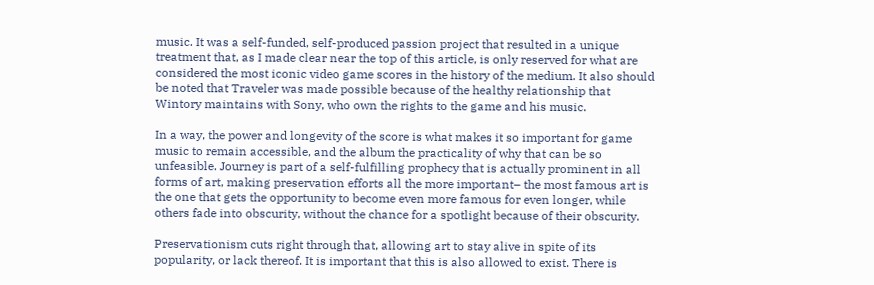music. It was a self-funded, self-produced passion project that resulted in a unique treatment that, as I made clear near the top of this article, is only reserved for what are considered the most iconic video game scores in the history of the medium. It also should be noted that Traveler was made possible because of the healthy relationship that Wintory maintains with Sony, who own the rights to the game and his music.

In a way, the power and longevity of the score is what makes it so important for game music to remain accessible, and the album the practicality of why that can be so unfeasible. Journey is part of a self-fulfilling prophecy that is actually prominent in all forms of art, making preservation efforts all the more important– the most famous art is the one that gets the opportunity to become even more famous for even longer, while others fade into obscurity, without the chance for a spotlight because of their obscurity.

Preservationism cuts right through that, allowing art to stay alive in spite of its popularity, or lack thereof. It is important that this is also allowed to exist. There is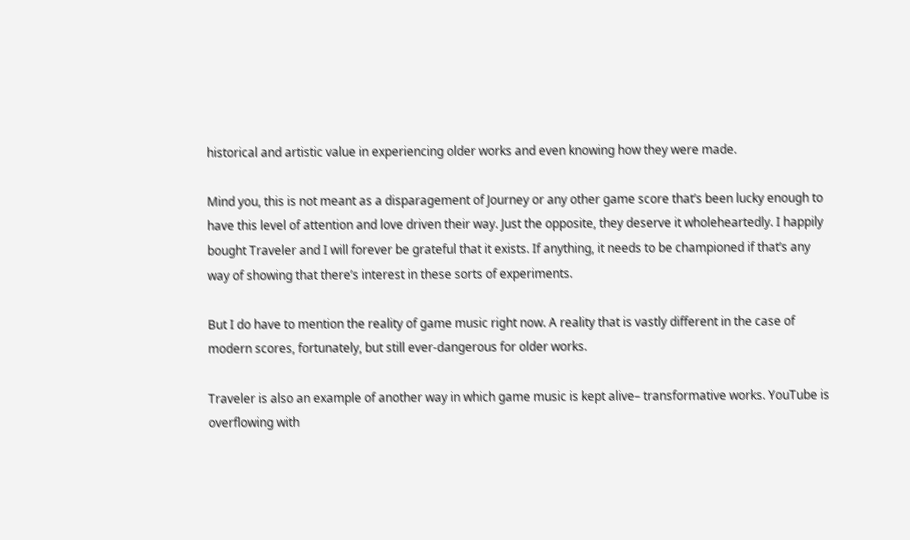historical and artistic value in experiencing older works and even knowing how they were made.

Mind you, this is not meant as a disparagement of Journey or any other game score that’s been lucky enough to have this level of attention and love driven their way. Just the opposite, they deserve it wholeheartedly. I happily bought Traveler and I will forever be grateful that it exists. If anything, it needs to be championed if that’s any way of showing that there’s interest in these sorts of experiments.

But I do have to mention the reality of game music right now. A reality that is vastly different in the case of modern scores, fortunately, but still ever-dangerous for older works.

Traveler is also an example of another way in which game music is kept alive– transformative works. YouTube is overflowing with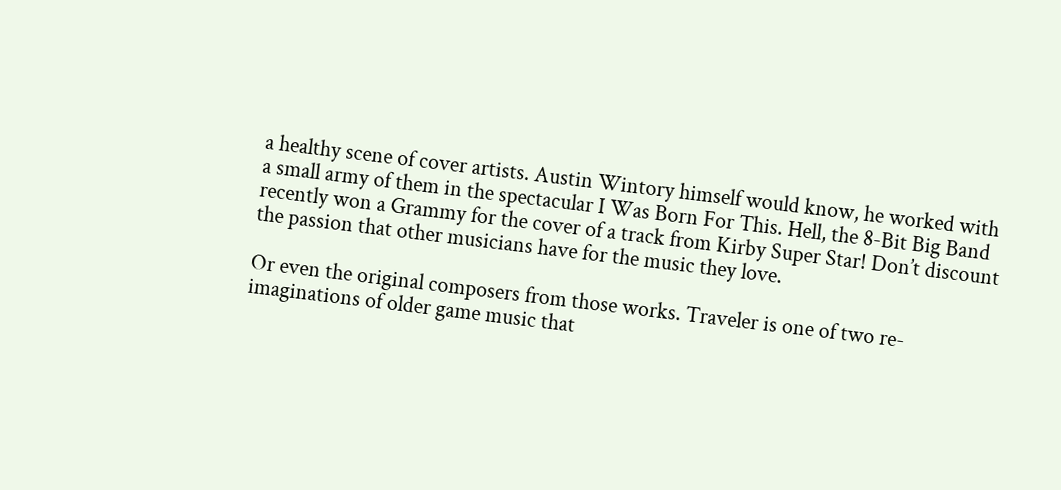a healthy scene of cover artists. Austin Wintory himself would know, he worked with a small army of them in the spectacular I Was Born For This. Hell, the 8-Bit Big Band recently won a Grammy for the cover of a track from Kirby Super Star! Don’t discount the passion that other musicians have for the music they love.

Or even the original composers from those works. Traveler is one of two re-imaginations of older game music that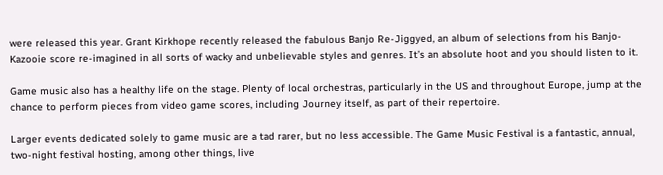were released this year. Grant Kirkhope recently released the fabulous Banjo Re-Jiggyed, an album of selections from his Banjo-Kazooie score re-imagined in all sorts of wacky and unbelievable styles and genres. It’s an absolute hoot and you should listen to it.

Game music also has a healthy life on the stage. Plenty of local orchestras, particularly in the US and throughout Europe, jump at the chance to perform pieces from video game scores, including Journey itself, as part of their repertoire.

Larger events dedicated solely to game music are a tad rarer, but no less accessible. The Game Music Festival is a fantastic, annual, two-night festival hosting, among other things, live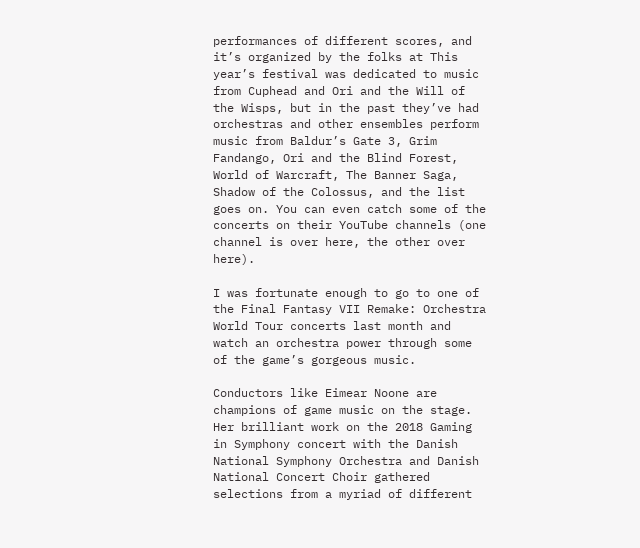performances of different scores, and it’s organized by the folks at This year’s festival was dedicated to music from Cuphead and Ori and the Will of the Wisps, but in the past they’ve had orchestras and other ensembles perform music from Baldur’s Gate 3, Grim Fandango, Ori and the Blind Forest, World of Warcraft, The Banner Saga, Shadow of the Colossus, and the list goes on. You can even catch some of the concerts on their YouTube channels (one channel is over here, the other over here).

I was fortunate enough to go to one of the Final Fantasy VII Remake: Orchestra World Tour concerts last month and watch an orchestra power through some of the game’s gorgeous music.

Conductors like Eimear Noone are champions of game music on the stage. Her brilliant work on the 2018 Gaming in Symphony concert with the Danish National Symphony Orchestra and Danish National Concert Choir gathered selections from a myriad of different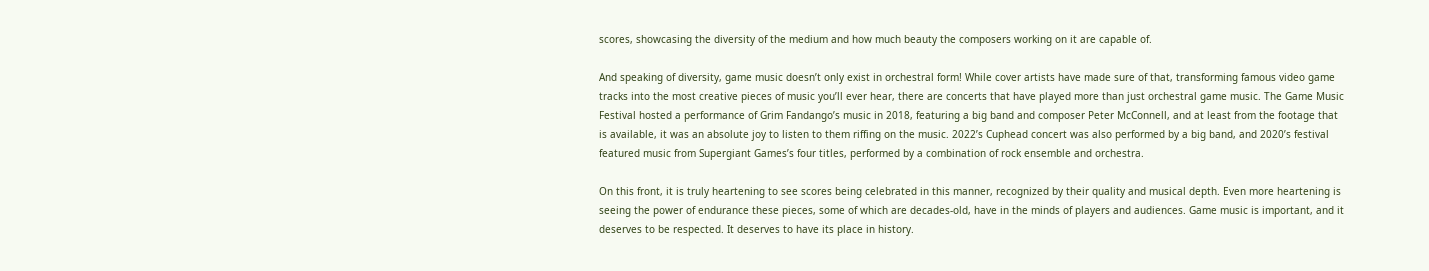scores, showcasing the diversity of the medium and how much beauty the composers working on it are capable of.

And speaking of diversity, game music doesn’t only exist in orchestral form! While cover artists have made sure of that, transforming famous video game tracks into the most creative pieces of music you’ll ever hear, there are concerts that have played more than just orchestral game music. The Game Music Festival hosted a performance of Grim Fandango’s music in 2018, featuring a big band and composer Peter McConnell, and at least from the footage that is available, it was an absolute joy to listen to them riffing on the music. 2022’s Cuphead concert was also performed by a big band, and 2020’s festival featured music from Supergiant Games’s four titles, performed by a combination of rock ensemble and orchestra.

On this front, it is truly heartening to see scores being celebrated in this manner, recognized by their quality and musical depth. Even more heartening is seeing the power of endurance these pieces, some of which are decades-old, have in the minds of players and audiences. Game music is important, and it deserves to be respected. It deserves to have its place in history.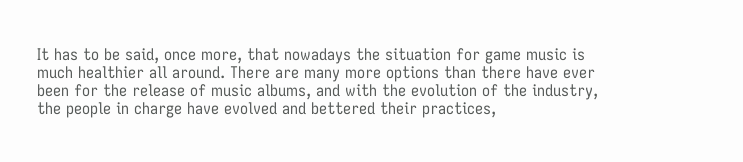It has to be said, once more, that nowadays the situation for game music is much healthier all around. There are many more options than there have ever been for the release of music albums, and with the evolution of the industry, the people in charge have evolved and bettered their practices,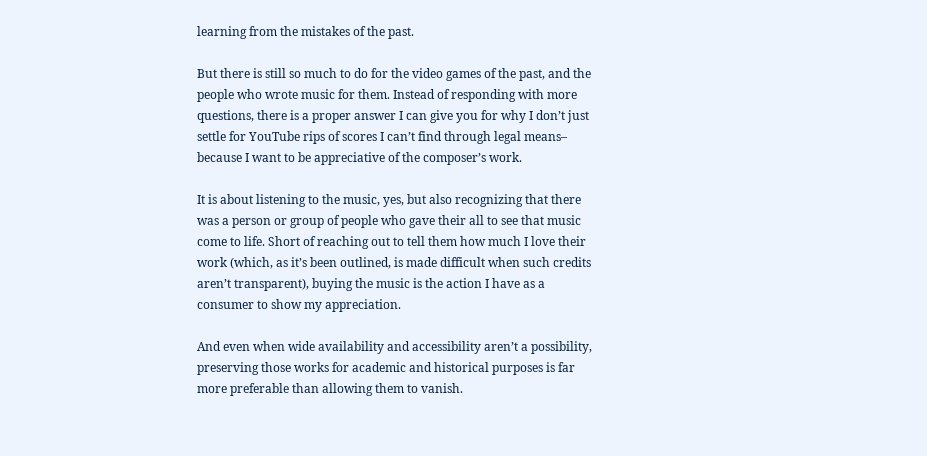learning from the mistakes of the past.

But there is still so much to do for the video games of the past, and the people who wrote music for them. Instead of responding with more questions, there is a proper answer I can give you for why I don’t just settle for YouTube rips of scores I can’t find through legal means– because I want to be appreciative of the composer’s work.

It is about listening to the music, yes, but also recognizing that there was a person or group of people who gave their all to see that music come to life. Short of reaching out to tell them how much I love their work (which, as it’s been outlined, is made difficult when such credits aren’t transparent), buying the music is the action I have as a consumer to show my appreciation.

And even when wide availability and accessibility aren’t a possibility, preserving those works for academic and historical purposes is far more preferable than allowing them to vanish.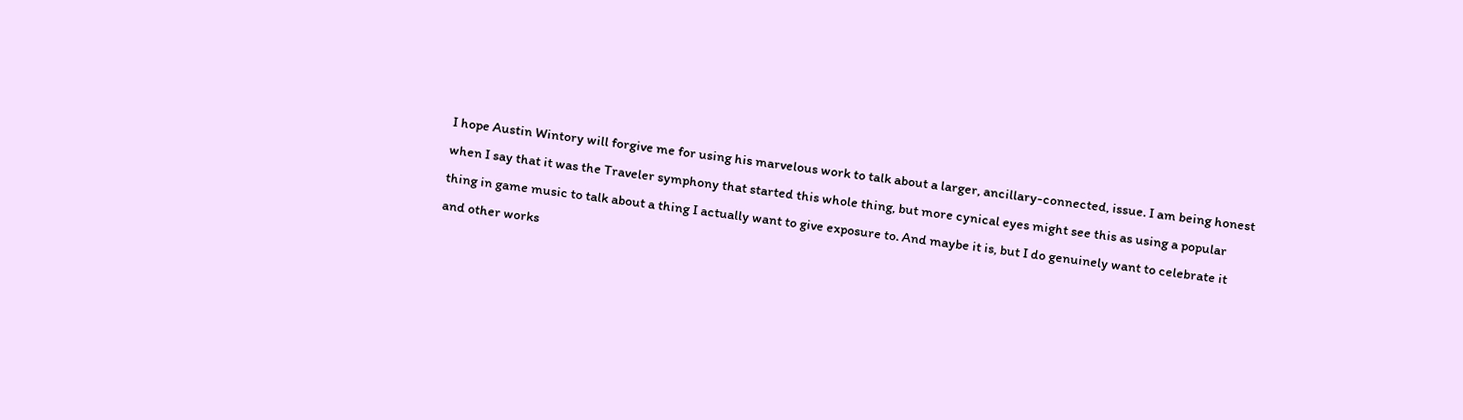I hope Austin Wintory will forgive me for using his marvelous work to talk about a larger, ancillary-connected, issue. I am being honest when I say that it was the Traveler symphony that started this whole thing, but more cynical eyes might see this as using a popular thing in game music to talk about a thing I actually want to give exposure to. And maybe it is, but I do genuinely want to celebrate it and other works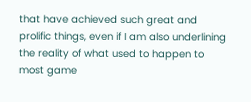that have achieved such great and prolific things, even if I am also underlining the reality of what used to happen to most game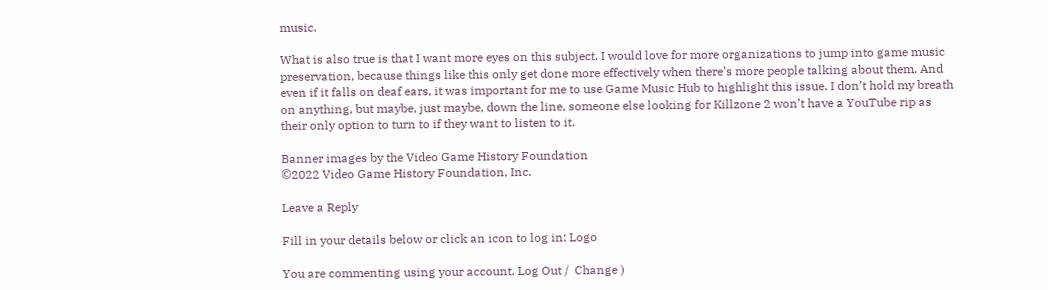music.

What is also true is that I want more eyes on this subject. I would love for more organizations to jump into game music preservation, because things like this only get done more effectively when there’s more people talking about them. And even if it falls on deaf ears, it was important for me to use Game Music Hub to highlight this issue. I don’t hold my breath on anything, but maybe, just maybe, down the line, someone else looking for Killzone 2 won’t have a YouTube rip as their only option to turn to if they want to listen to it.

Banner images by the Video Game History Foundation
©2022 Video Game History Foundation, Inc.

Leave a Reply

Fill in your details below or click an icon to log in: Logo

You are commenting using your account. Log Out /  Change )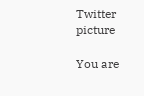Twitter picture

You are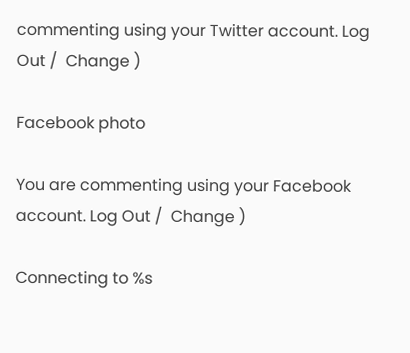commenting using your Twitter account. Log Out /  Change )

Facebook photo

You are commenting using your Facebook account. Log Out /  Change )

Connecting to %s